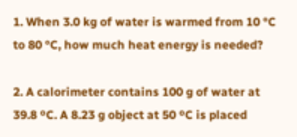1. When 3.0 kg of water is warmed from 10 °C to 80 °C, how much heat energy is needed?

2. A calorimeter contains 100 g of water at 39.8 ºC. A 8.23 g object at 50 ºC is placed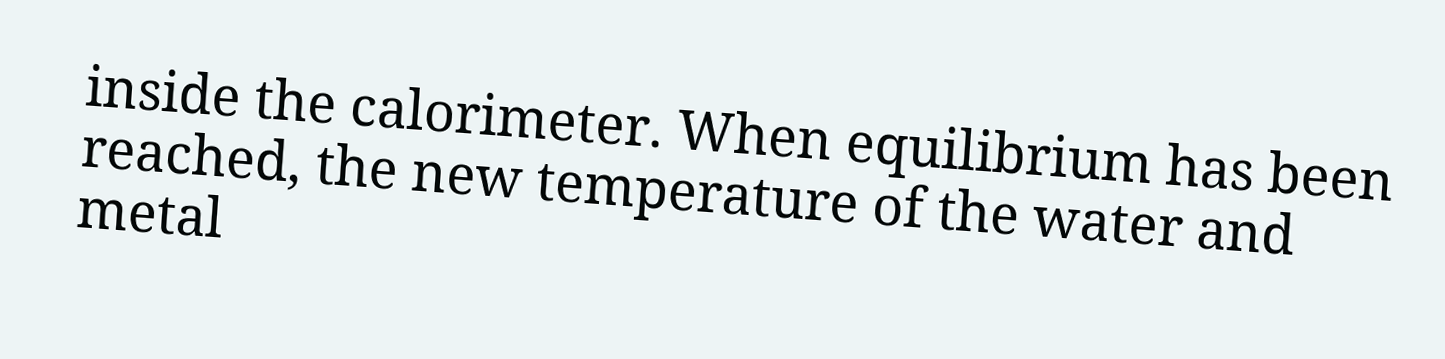inside the calorimeter. When equilibrium has been reached, the new temperature of the water and metal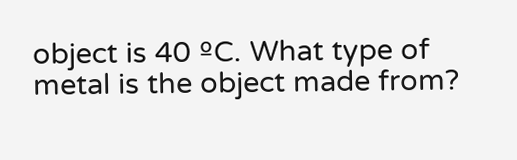object is 40 ºC. What type of metal is the object made from?